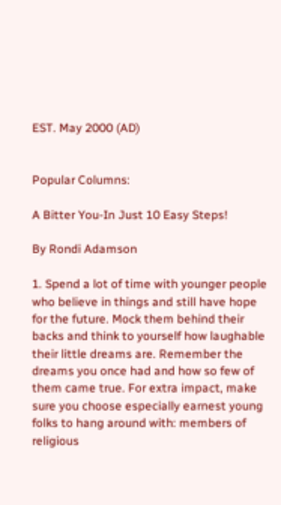EST. May 2000 (AD)


Popular Columns:

A Bitter You-In Just 10 Easy Steps!

By Rondi Adamson

1. Spend a lot of time with younger people who believe in things and still have hope for the future. Mock them behind their backs and think to yourself how laughable their little dreams are. Remember the dreams you once had and how so few of them came true. For extra impact, make sure you choose especially earnest young folks to hang around with: members of religious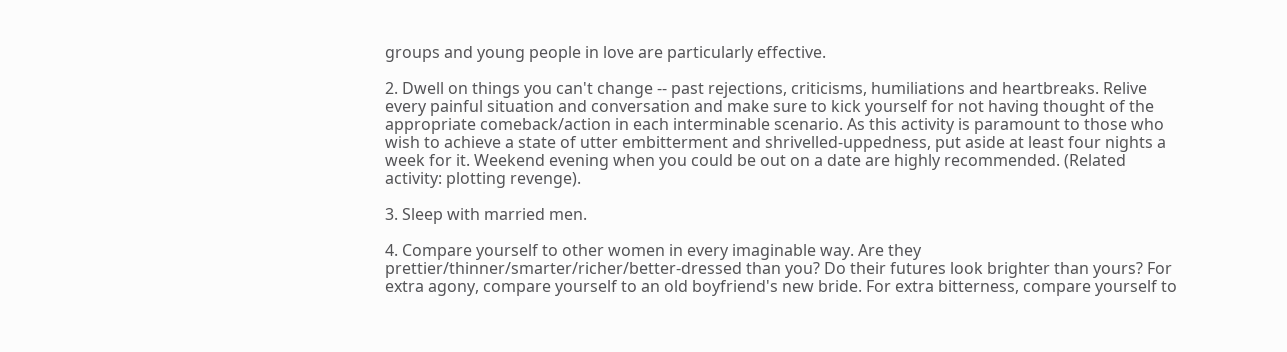groups and young people in love are particularly effective.

2. Dwell on things you can't change -- past rejections, criticisms, humiliations and heartbreaks. Relive every painful situation and conversation and make sure to kick yourself for not having thought of the appropriate comeback/action in each interminable scenario. As this activity is paramount to those who wish to achieve a state of utter embitterment and shrivelled-uppedness, put aside at least four nights a week for it. Weekend evening when you could be out on a date are highly recommended. (Related activity: plotting revenge).

3. Sleep with married men.

4. Compare yourself to other women in every imaginable way. Are they prettier/thinner/smarter/richer/better-dressed than you? Do their futures look brighter than yours? For extra agony, compare yourself to an old boyfriend's new bride. For extra bitterness, compare yourself to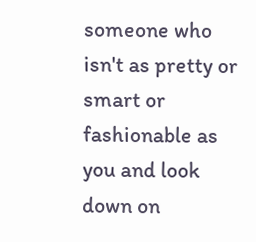someone who isn't as pretty or smart or fashionable as you and look down on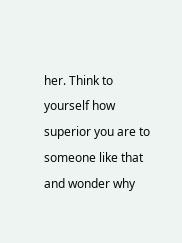her. Think to yourself how superior you are to someone like that and wonder why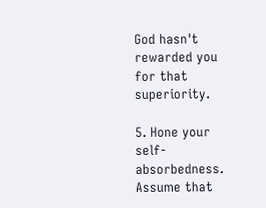God hasn't rewarded you for that superiority.

5. Hone your self-absorbedness. Assume that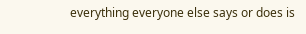everything everyone else says or does is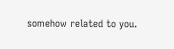somehow related to you.